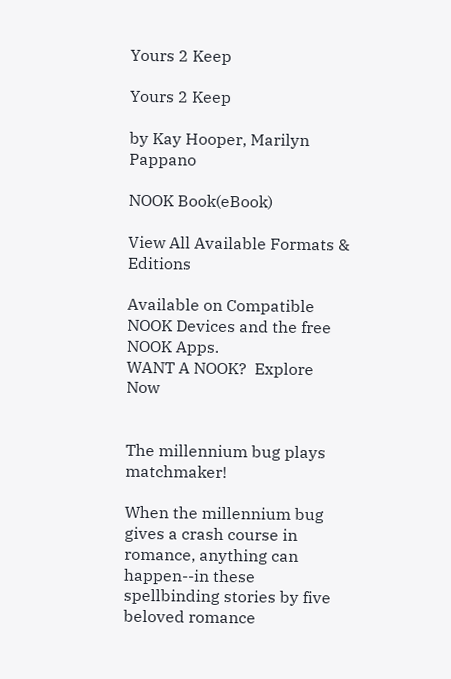Yours 2 Keep

Yours 2 Keep

by Kay Hooper, Marilyn Pappano

NOOK Book(eBook)

View All Available Formats & Editions

Available on Compatible NOOK Devices and the free NOOK Apps.
WANT A NOOK?  Explore Now


The millennium bug plays matchmaker!

When the millennium bug gives a crash course in romance, anything can happen--in these spellbinding stories by five beloved romance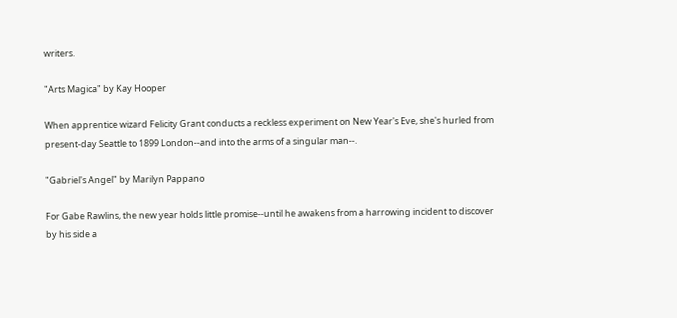writers.

"Arts Magica" by Kay Hooper

When apprentice wizard Felicity Grant conducts a reckless experiment on New Year's Eve, she's hurled from present-day Seattle to 1899 London--and into the arms of a singular man--.

"Gabriel's Angel" by Marilyn Pappano

For Gabe Rawlins, the new year holds little promise--until he awakens from a harrowing incident to discover by his side a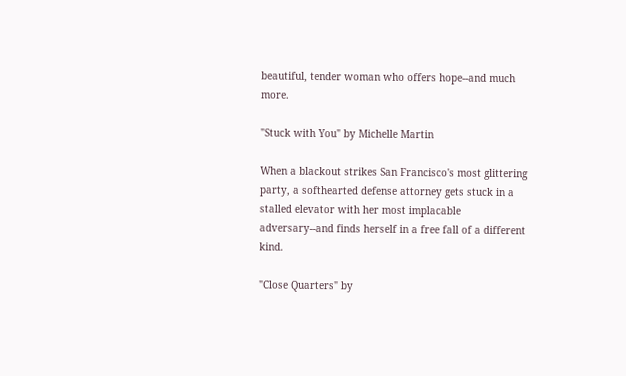beautiful, tender woman who offers hope--and much more.

"Stuck with You" by Michelle Martin

When a blackout strikes San Francisco's most glittering party, a softhearted defense attorney gets stuck in a stalled elevator with her most implacable adversary--and finds herself in a free fall of a different kind.

"Close Quarters" by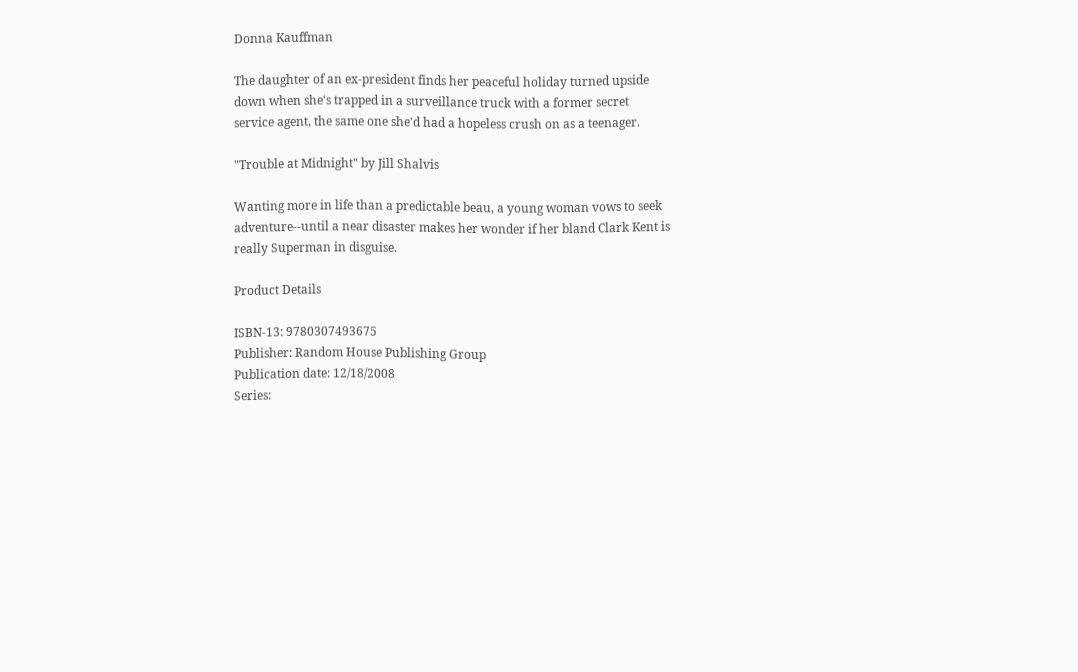Donna Kauffman

The daughter of an ex-president finds her peaceful holiday turned upside down when she's trapped in a surveillance truck with a former secret service agent, the same one she'd had a hopeless crush on as a teenager.

"Trouble at Midnight" by Jill Shalvis

Wanting more in life than a predictable beau, a young woman vows to seek adventure--until a near disaster makes her wonder if her bland Clark Kent is really Superman in disguise.

Product Details

ISBN-13: 9780307493675
Publisher: Random House Publishing Group
Publication date: 12/18/2008
Series: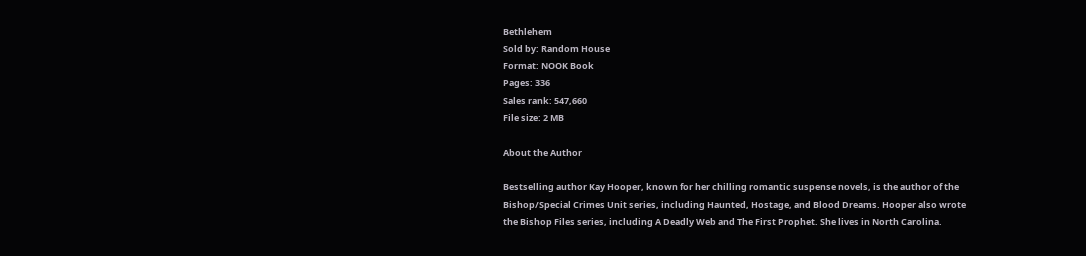Bethlehem
Sold by: Random House
Format: NOOK Book
Pages: 336
Sales rank: 547,660
File size: 2 MB

About the Author

Bestselling author Kay Hooper, known for her chilling romantic suspense novels, is the author of the Bishop/Special Crimes Unit series, including Haunted, Hostage, and Blood Dreams. Hooper also wrote the Bishop Files series, including A Deadly Web and The First Prophet. She lives in North Carolina.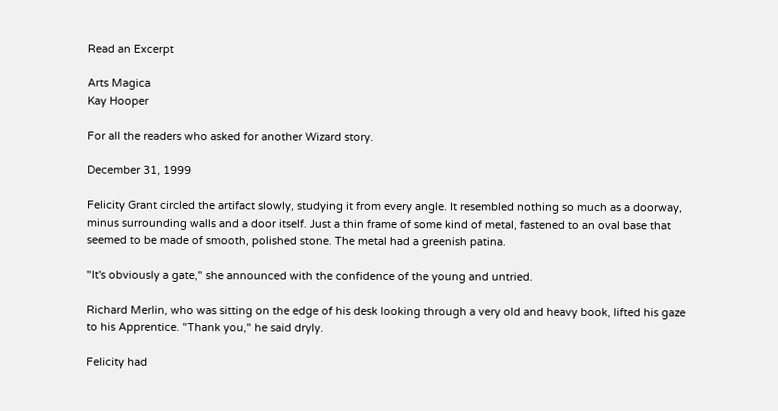Read an Excerpt

Arts Magica
Kay Hooper

For all the readers who asked for another Wizard story.

December 31, 1999

Felicity Grant circled the artifact slowly, studying it from every angle. It resembled nothing so much as a doorway, minus surrounding walls and a door itself. Just a thin frame of some kind of metal, fastened to an oval base that seemed to be made of smooth, polished stone. The metal had a greenish patina.

"It's obviously a gate," she announced with the confidence of the young and untried.

Richard Merlin, who was sitting on the edge of his desk looking through a very old and heavy book, lifted his gaze to his Apprentice. "Thank you," he said dryly.

Felicity had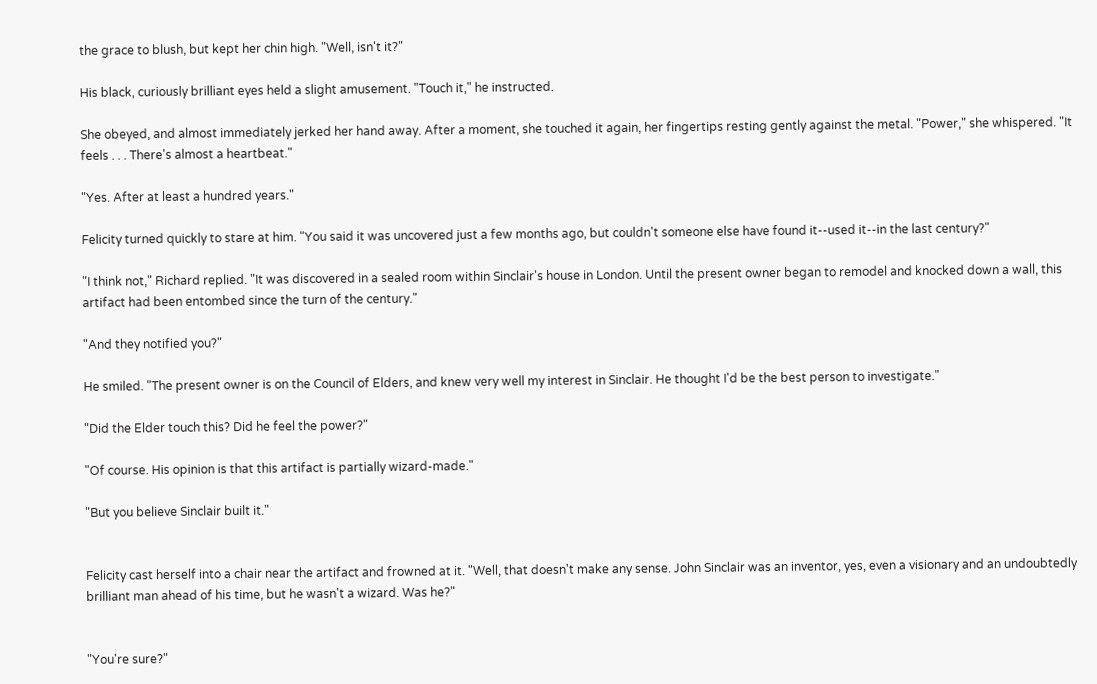the grace to blush, but kept her chin high. "Well, isn't it?"

His black, curiously brilliant eyes held a slight amusement. "Touch it," he instructed.

She obeyed, and almost immediately jerked her hand away. After a moment, she touched it again, her fingertips resting gently against the metal. "Power," she whispered. "It feels . . . There's almost a heartbeat."

"Yes. After at least a hundred years."

Felicity turned quickly to stare at him. "You said it was uncovered just a few months ago, but couldn't someone else have found it--used it--in the last century?"

"I think not," Richard replied. "It was discovered in a sealed room within Sinclair's house in London. Until the present owner began to remodel and knocked down a wall, this artifact had been entombed since the turn of the century."

"And they notified you?"

He smiled. "The present owner is on the Council of Elders, and knew very well my interest in Sinclair. He thought I'd be the best person to investigate."

"Did the Elder touch this? Did he feel the power?"

"Of course. His opinion is that this artifact is partially wizard-made."

"But you believe Sinclair built it."


Felicity cast herself into a chair near the artifact and frowned at it. "Well, that doesn't make any sense. John Sinclair was an inventor, yes, even a visionary and an undoubtedly brilliant man ahead of his time, but he wasn't a wizard. Was he?"


"You're sure?"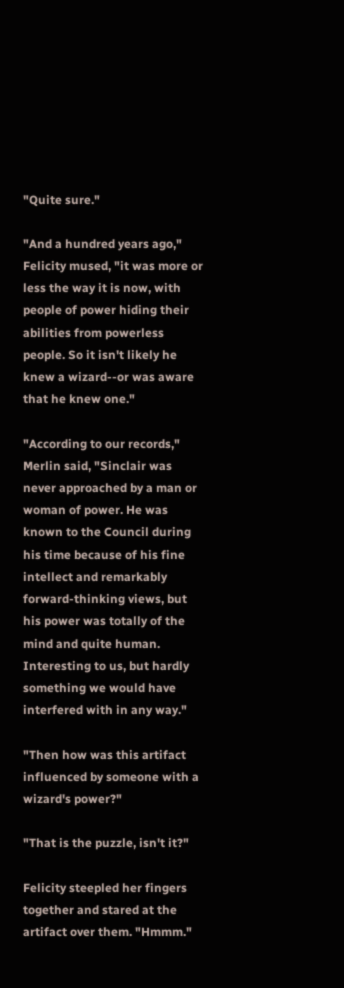"Quite sure."

"And a hundred years ago," Felicity mused, "it was more or less the way it is now, with people of power hiding their abilities from powerless people. So it isn't likely he knew a wizard--or was aware that he knew one."

"According to our records," Merlin said, "Sinclair was never approached by a man or woman of power. He was known to the Council during his time because of his fine intellect and remarkably forward-thinking views, but his power was totally of the mind and quite human.  Interesting to us, but hardly something we would have interfered with in any way."

"Then how was this artifact influenced by someone with a wizard's power?"

"That is the puzzle, isn't it?"

Felicity steepled her fingers together and stared at the artifact over them. "Hmmm."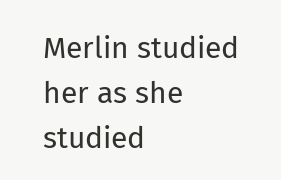Merlin studied her as she studied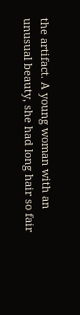the artifact. A young woman with an unusual beauty, she had long hair so fair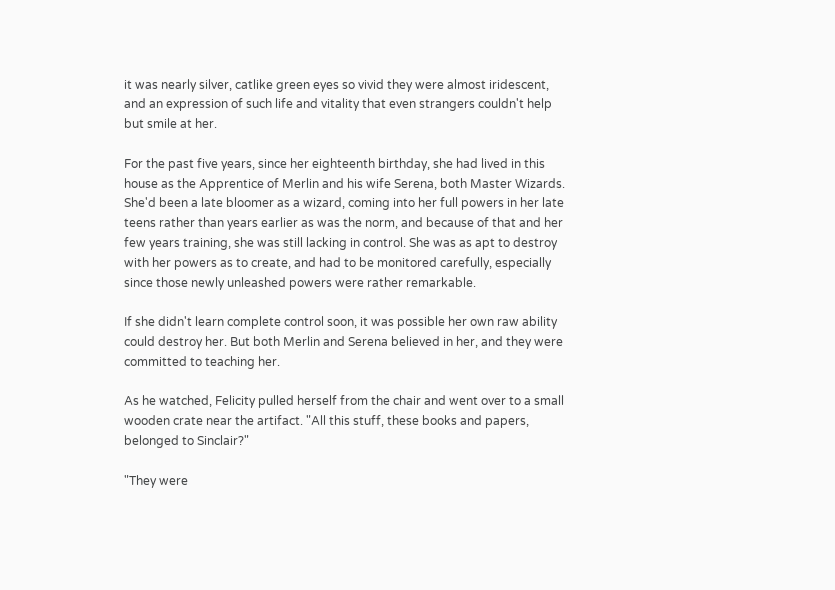it was nearly silver, catlike green eyes so vivid they were almost iridescent, and an expression of such life and vitality that even strangers couldn't help but smile at her.

For the past five years, since her eighteenth birthday, she had lived in this house as the Apprentice of Merlin and his wife Serena, both Master Wizards. She'd been a late bloomer as a wizard, coming into her full powers in her late teens rather than years earlier as was the norm, and because of that and her few years training, she was still lacking in control. She was as apt to destroy with her powers as to create, and had to be monitored carefully, especially since those newly unleashed powers were rather remarkable.

If she didn't learn complete control soon, it was possible her own raw ability could destroy her. But both Merlin and Serena believed in her, and they were committed to teaching her.

As he watched, Felicity pulled herself from the chair and went over to a small wooden crate near the artifact. "All this stuff, these books and papers, belonged to Sinclair?"

"They were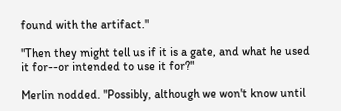found with the artifact."

"Then they might tell us if it is a gate, and what he used it for--or intended to use it for?"

Merlin nodded. "Possibly, although we won't know until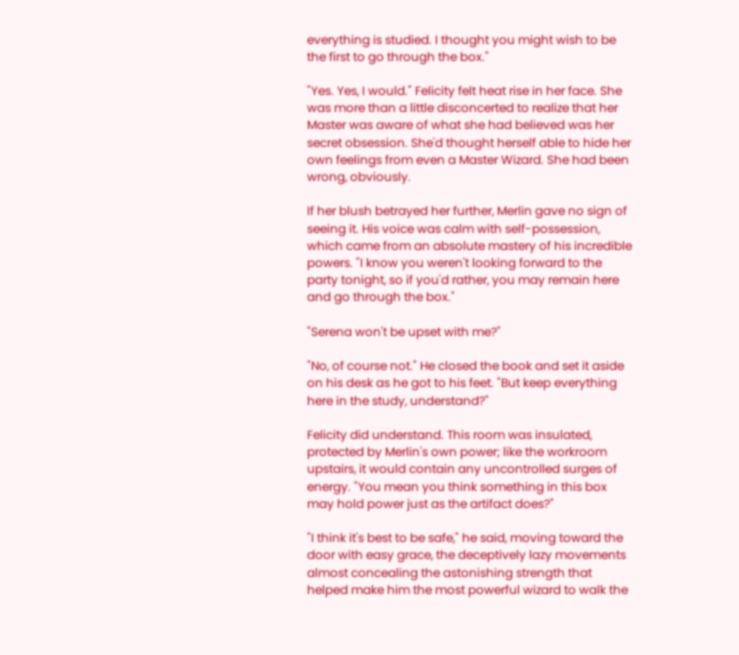everything is studied. I thought you might wish to be the first to go through the box."

"Yes. Yes, I would." Felicity felt heat rise in her face. She was more than a little disconcerted to realize that her Master was aware of what she had believed was her secret obsession. She'd thought herself able to hide her own feelings from even a Master Wizard. She had been wrong, obviously.

If her blush betrayed her further, Merlin gave no sign of seeing it. His voice was calm with self-possession, which came from an absolute mastery of his incredible powers. "I know you weren't looking forward to the party tonight, so if you'd rather, you may remain here and go through the box."

"Serena won't be upset with me?"

"No, of course not." He closed the book and set it aside on his desk as he got to his feet. "But keep everything here in the study, understand?"

Felicity did understand. This room was insulated, protected by Merlin's own power; like the workroom upstairs, it would contain any uncontrolled surges of energy. "You mean you think something in this box may hold power just as the artifact does?"

"I think it's best to be safe," he said, moving toward the door with easy grace, the deceptively lazy movements almost concealing the astonishing strength that helped make him the most powerful wizard to walk the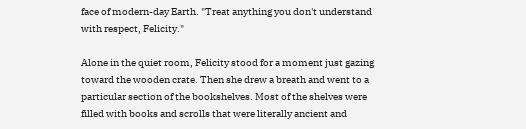face of modern-day Earth. "Treat anything you don't understand with respect, Felicity."

Alone in the quiet room, Felicity stood for a moment just gazing toward the wooden crate. Then she drew a breath and went to a particular section of the bookshelves. Most of the shelves were filled with books and scrolls that were literally ancient and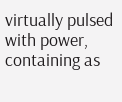virtually pulsed with power, containing as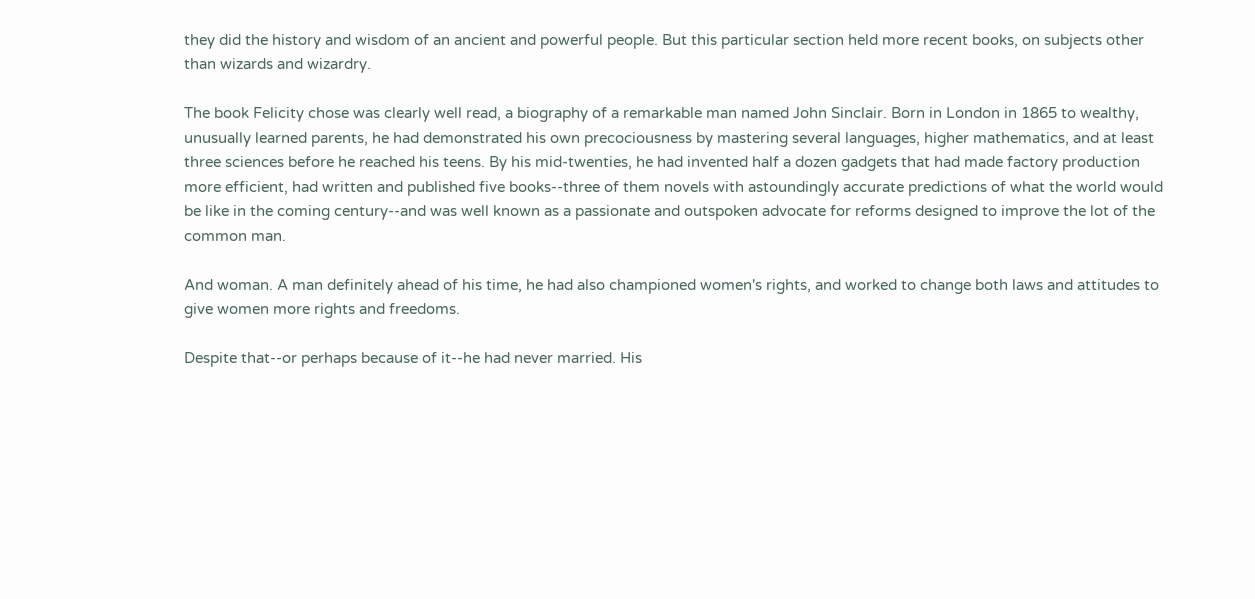they did the history and wisdom of an ancient and powerful people. But this particular section held more recent books, on subjects other than wizards and wizardry.

The book Felicity chose was clearly well read, a biography of a remarkable man named John Sinclair. Born in London in 1865 to wealthy, unusually learned parents, he had demonstrated his own precociousness by mastering several languages, higher mathematics, and at least three sciences before he reached his teens. By his mid-twenties, he had invented half a dozen gadgets that had made factory production more efficient, had written and published five books--three of them novels with astoundingly accurate predictions of what the world would be like in the coming century--and was well known as a passionate and outspoken advocate for reforms designed to improve the lot of the common man.

And woman. A man definitely ahead of his time, he had also championed women's rights, and worked to change both laws and attitudes to give women more rights and freedoms.

Despite that--or perhaps because of it--he had never married. His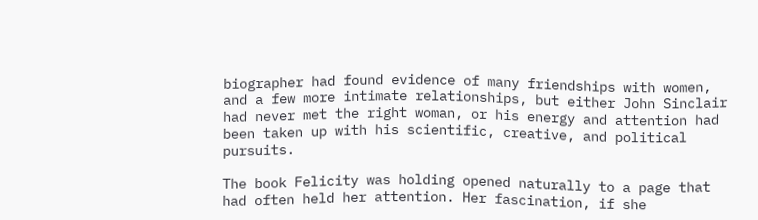biographer had found evidence of many friendships with women, and a few more intimate relationships, but either John Sinclair had never met the right woman, or his energy and attention had been taken up with his scientific, creative, and political pursuits.

The book Felicity was holding opened naturally to a page that had often held her attention. Her fascination, if she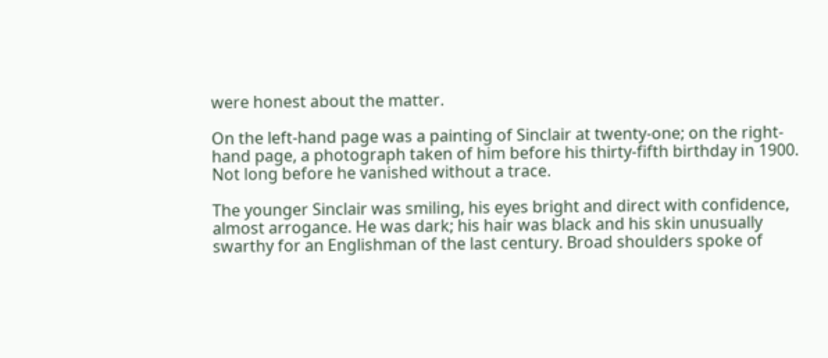were honest about the matter.

On the left-hand page was a painting of Sinclair at twenty-one; on the right-hand page, a photograph taken of him before his thirty-fifth birthday in 1900. Not long before he vanished without a trace.

The younger Sinclair was smiling, his eyes bright and direct with confidence, almost arrogance. He was dark; his hair was black and his skin unusually swarthy for an Englishman of the last century. Broad shoulders spoke of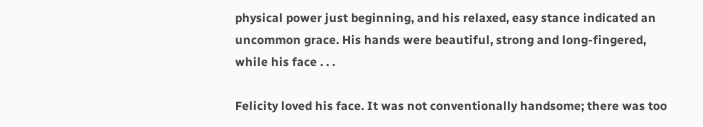physical power just beginning, and his relaxed, easy stance indicated an uncommon grace. His hands were beautiful, strong and long-fingered, while his face . . .

Felicity loved his face. It was not conventionally handsome; there was too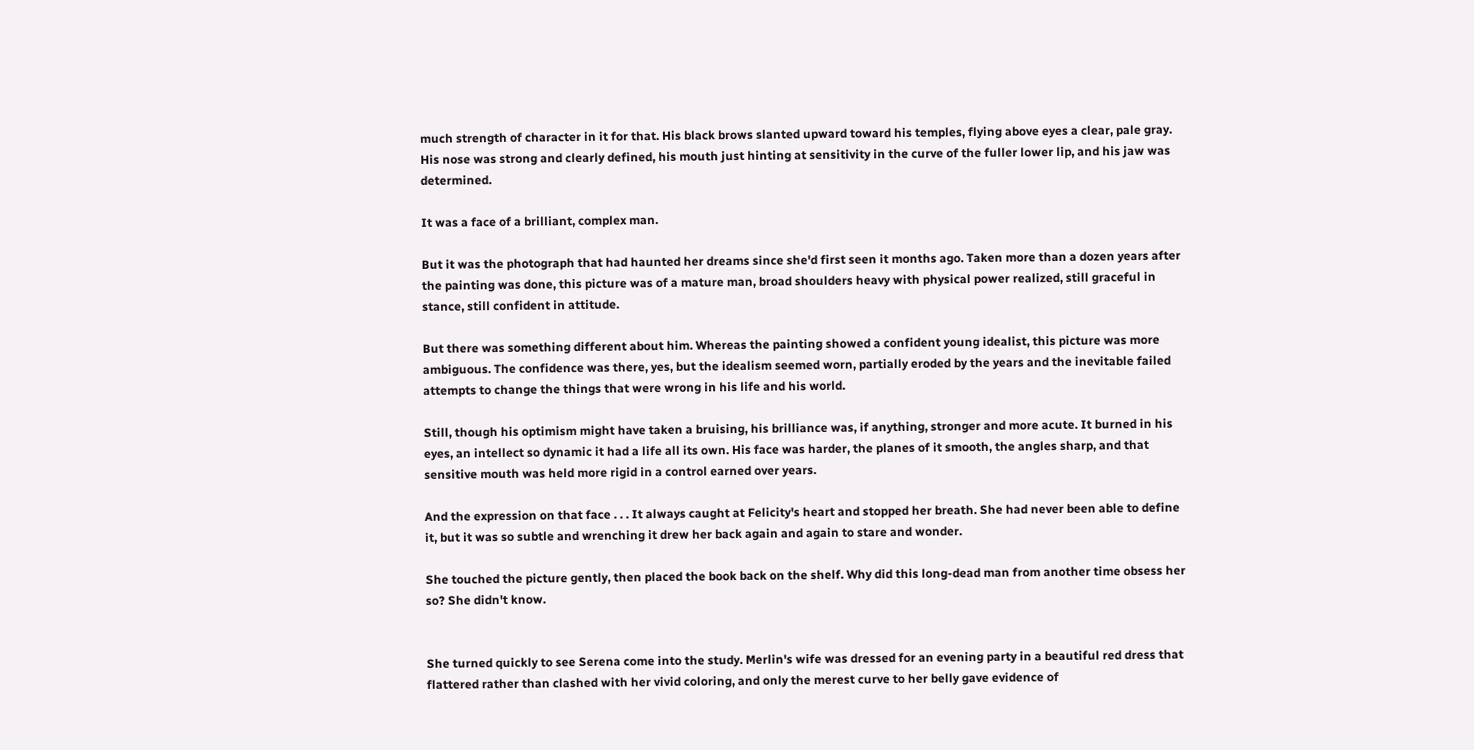much strength of character in it for that. His black brows slanted upward toward his temples, flying above eyes a clear, pale gray. His nose was strong and clearly defined, his mouth just hinting at sensitivity in the curve of the fuller lower lip, and his jaw was determined.

It was a face of a brilliant, complex man.

But it was the photograph that had haunted her dreams since she'd first seen it months ago. Taken more than a dozen years after the painting was done, this picture was of a mature man, broad shoulders heavy with physical power realized, still graceful in stance, still confident in attitude.

But there was something different about him. Whereas the painting showed a confident young idealist, this picture was more ambiguous. The confidence was there, yes, but the idealism seemed worn, partially eroded by the years and the inevitable failed attempts to change the things that were wrong in his life and his world.

Still, though his optimism might have taken a bruising, his brilliance was, if anything, stronger and more acute. It burned in his eyes, an intellect so dynamic it had a life all its own. His face was harder, the planes of it smooth, the angles sharp, and that sensitive mouth was held more rigid in a control earned over years.

And the expression on that face . . . It always caught at Felicity's heart and stopped her breath. She had never been able to define it, but it was so subtle and wrenching it drew her back again and again to stare and wonder.

She touched the picture gently, then placed the book back on the shelf. Why did this long-dead man from another time obsess her so? She didn't know.


She turned quickly to see Serena come into the study. Merlin's wife was dressed for an evening party in a beautiful red dress that flattered rather than clashed with her vivid coloring, and only the merest curve to her belly gave evidence of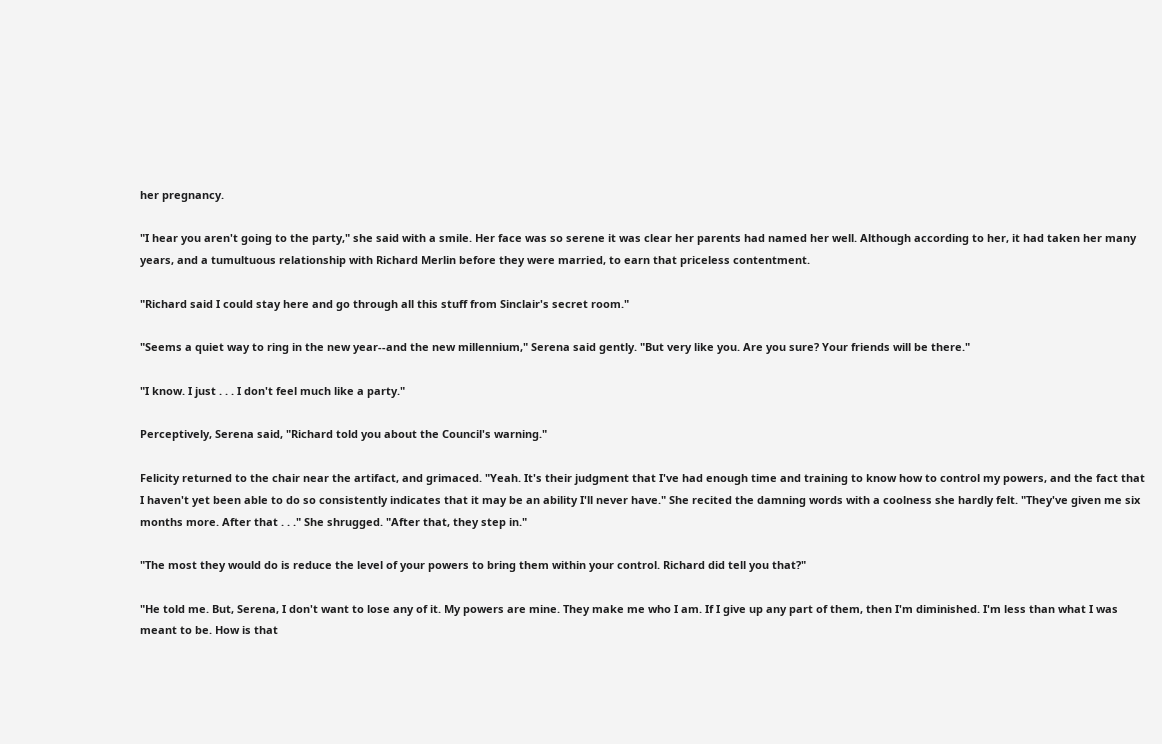her pregnancy.

"I hear you aren't going to the party," she said with a smile. Her face was so serene it was clear her parents had named her well. Although according to her, it had taken her many years, and a tumultuous relationship with Richard Merlin before they were married, to earn that priceless contentment.

"Richard said I could stay here and go through all this stuff from Sinclair's secret room."

"Seems a quiet way to ring in the new year--and the new millennium," Serena said gently. "But very like you. Are you sure? Your friends will be there."

"I know. I just . . . I don't feel much like a party."

Perceptively, Serena said, "Richard told you about the Council's warning."

Felicity returned to the chair near the artifact, and grimaced. "Yeah. It's their judgment that I've had enough time and training to know how to control my powers, and the fact that I haven't yet been able to do so consistently indicates that it may be an ability I'll never have." She recited the damning words with a coolness she hardly felt. "They've given me six months more. After that . . ." She shrugged. "After that, they step in."

"The most they would do is reduce the level of your powers to bring them within your control. Richard did tell you that?"

"He told me. But, Serena, I don't want to lose any of it. My powers are mine. They make me who I am. If I give up any part of them, then I'm diminished. I'm less than what I was meant to be. How is that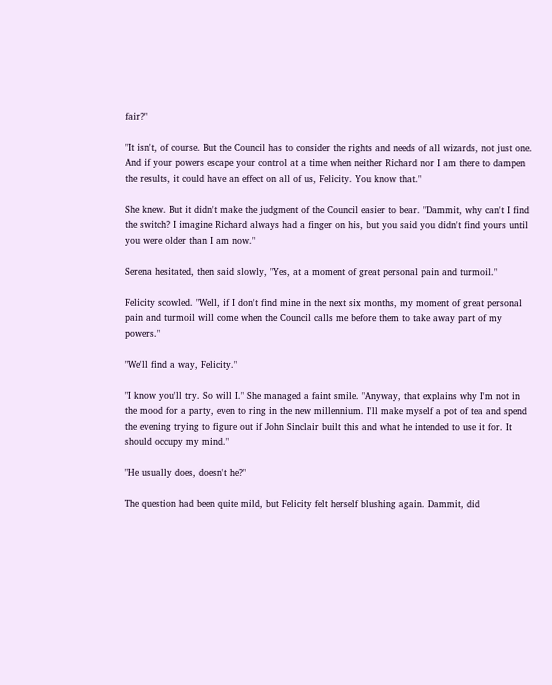fair?"

"It isn't, of course. But the Council has to consider the rights and needs of all wizards, not just one. And if your powers escape your control at a time when neither Richard nor I am there to dampen the results, it could have an effect on all of us, Felicity. You know that."

She knew. But it didn't make the judgment of the Council easier to bear. "Dammit, why can't I find the switch? I imagine Richard always had a finger on his, but you said you didn't find yours until you were older than I am now."

Serena hesitated, then said slowly, "Yes, at a moment of great personal pain and turmoil."

Felicity scowled. "Well, if I don't find mine in the next six months, my moment of great personal pain and turmoil will come when the Council calls me before them to take away part of my powers."

"We'll find a way, Felicity."

"I know you'll try. So will I." She managed a faint smile. "Anyway, that explains why I'm not in the mood for a party, even to ring in the new millennium. I'll make myself a pot of tea and spend the evening trying to figure out if John Sinclair built this and what he intended to use it for. It should occupy my mind."

"He usually does, doesn't he?"

The question had been quite mild, but Felicity felt herself blushing again. Dammit, did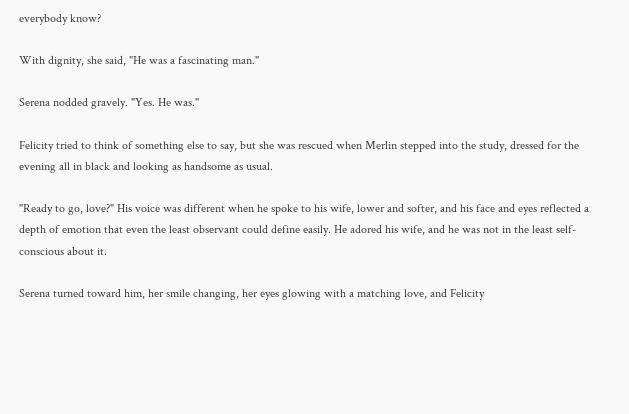everybody know?

With dignity, she said, "He was a fascinating man."

Serena nodded gravely. "Yes. He was."

Felicity tried to think of something else to say, but she was rescued when Merlin stepped into the study, dressed for the evening all in black and looking as handsome as usual.

"Ready to go, love?" His voice was different when he spoke to his wife, lower and softer, and his face and eyes reflected a depth of emotion that even the least observant could define easily. He adored his wife, and he was not in the least self-conscious about it.

Serena turned toward him, her smile changing, her eyes glowing with a matching love, and Felicity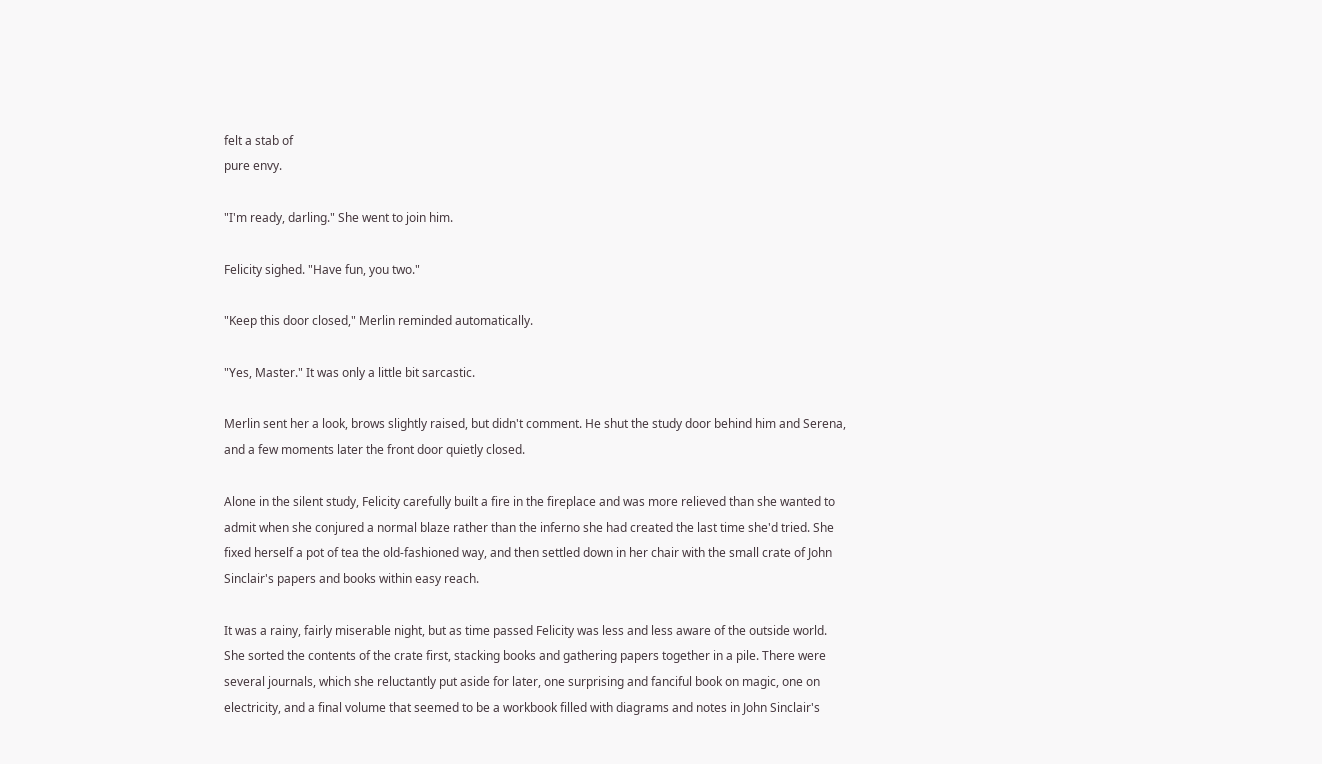felt a stab of
pure envy.

"I'm ready, darling." She went to join him.

Felicity sighed. "Have fun, you two."

"Keep this door closed," Merlin reminded automatically.

"Yes, Master." It was only a little bit sarcastic.

Merlin sent her a look, brows slightly raised, but didn't comment. He shut the study door behind him and Serena, and a few moments later the front door quietly closed.

Alone in the silent study, Felicity carefully built a fire in the fireplace and was more relieved than she wanted to admit when she conjured a normal blaze rather than the inferno she had created the last time she'd tried. She fixed herself a pot of tea the old-fashioned way, and then settled down in her chair with the small crate of John Sinclair's papers and books within easy reach.

It was a rainy, fairly miserable night, but as time passed Felicity was less and less aware of the outside world. She sorted the contents of the crate first, stacking books and gathering papers together in a pile. There were several journals, which she reluctantly put aside for later, one surprising and fanciful book on magic, one on electricity, and a final volume that seemed to be a workbook filled with diagrams and notes in John Sinclair's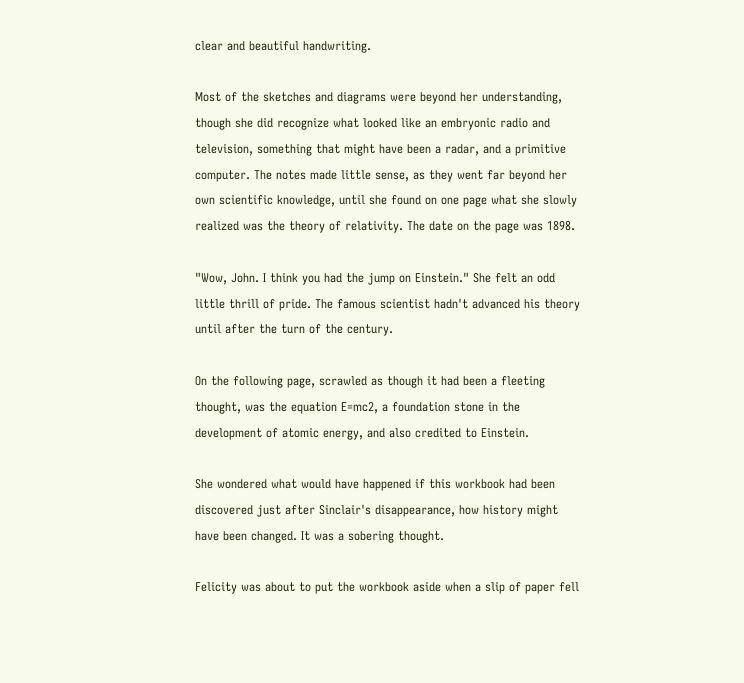clear and beautiful handwriting.

Most of the sketches and diagrams were beyond her understanding, though she did recognize what looked like an embryonic radio and television, something that might have been a radar, and a primitive computer. The notes made little sense, as they went far beyond her own scientific knowledge, until she found on one page what she slowly realized was the theory of relativity. The date on the page was 1898.

"Wow, John. I think you had the jump on Einstein." She felt an odd little thrill of pride. The famous scientist hadn't advanced his theory until after the turn of the century.

On the following page, scrawled as though it had been a fleeting thought, was the equation E=mc2, a foundation stone in the development of atomic energy, and also credited to Einstein.

She wondered what would have happened if this workbook had been discovered just after Sinclair's disappearance, how history might have been changed. It was a sobering thought.

Felicity was about to put the workbook aside when a slip of paper fell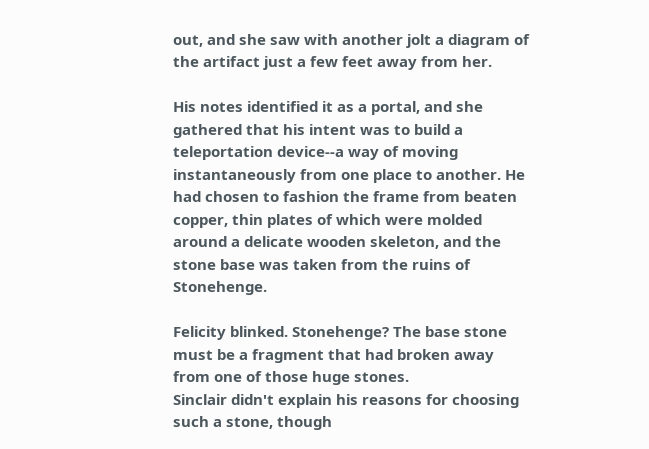out, and she saw with another jolt a diagram of the artifact just a few feet away from her.

His notes identified it as a portal, and she gathered that his intent was to build a teleportation device--a way of moving instantaneously from one place to another. He had chosen to fashion the frame from beaten copper, thin plates of which were molded around a delicate wooden skeleton, and the stone base was taken from the ruins of Stonehenge.

Felicity blinked. Stonehenge? The base stone must be a fragment that had broken away from one of those huge stones.
Sinclair didn't explain his reasons for choosing such a stone, though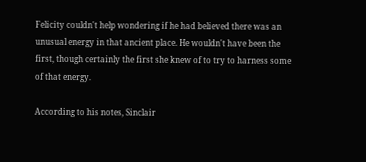Felicity couldn't help wondering if he had believed there was an unusual energy in that ancient place. He wouldn't have been the first, though certainly the first she knew of to try to harness some of that energy.

According to his notes, Sinclair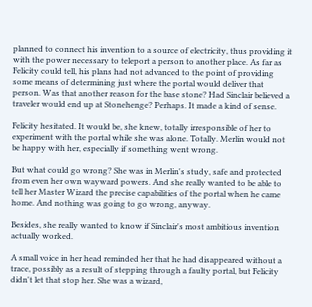planned to connect his invention to a source of electricity, thus providing it with the power necessary to teleport a person to another place. As far as Felicity could tell, his plans had not advanced to the point of providing some means of determining just where the portal would deliver that person. Was that another reason for the base stone? Had Sinclair believed a traveler would end up at Stonehenge? Perhaps. It made a kind of sense.

Felicity hesitated. It would be, she knew, totally irresponsible of her to experiment with the portal while she was alone. Totally. Merlin would not be happy with her, especially if something went wrong.

But what could go wrong? She was in Merlin's study, safe and protected from even her own wayward powers. And she really wanted to be able to tell her Master Wizard the precise capabilities of the portal when he came home. And nothing was going to go wrong, anyway.

Besides, she really wanted to know if Sinclair's most ambitious invention actually worked.

A small voice in her head reminded her that he had disappeared without a trace, possibly as a result of stepping through a faulty portal, but Felicity didn't let that stop her. She was a wizard,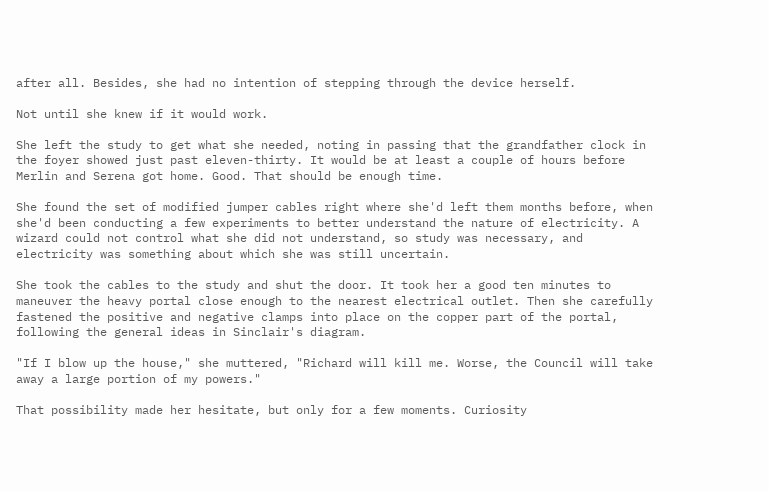after all. Besides, she had no intention of stepping through the device herself.

Not until she knew if it would work.

She left the study to get what she needed, noting in passing that the grandfather clock in the foyer showed just past eleven-thirty. It would be at least a couple of hours before Merlin and Serena got home. Good. That should be enough time.

She found the set of modified jumper cables right where she'd left them months before, when she'd been conducting a few experiments to better understand the nature of electricity. A wizard could not control what she did not understand, so study was necessary, and electricity was something about which she was still uncertain.

She took the cables to the study and shut the door. It took her a good ten minutes to maneuver the heavy portal close enough to the nearest electrical outlet. Then she carefully fastened the positive and negative clamps into place on the copper part of the portal, following the general ideas in Sinclair's diagram.

"If I blow up the house," she muttered, "Richard will kill me. Worse, the Council will take away a large portion of my powers."

That possibility made her hesitate, but only for a few moments. Curiosity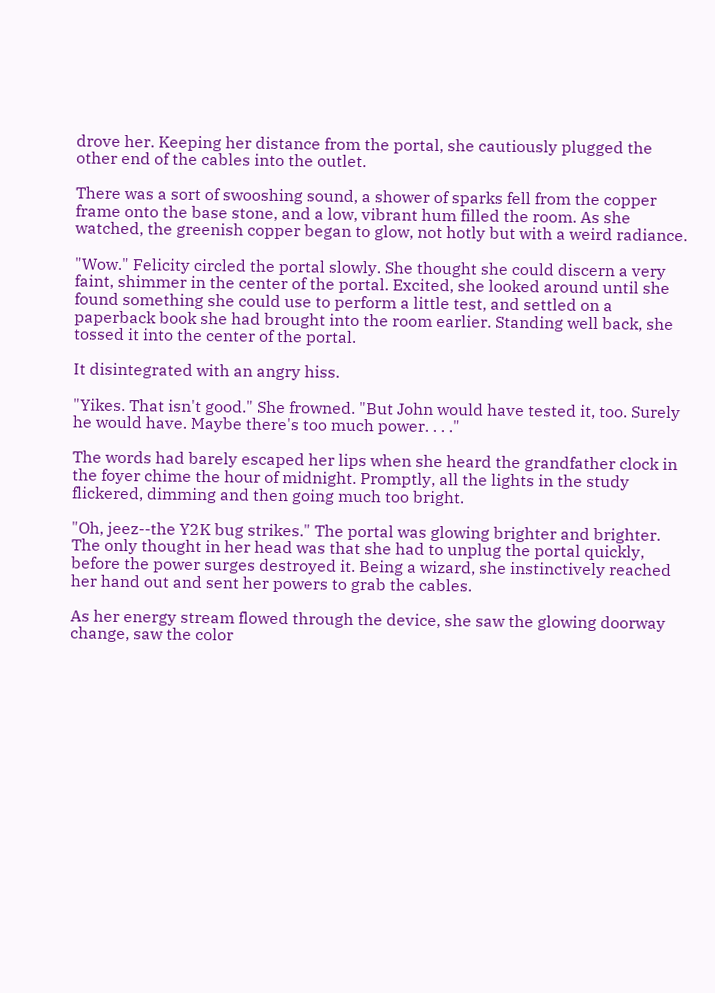drove her. Keeping her distance from the portal, she cautiously plugged the other end of the cables into the outlet.

There was a sort of swooshing sound, a shower of sparks fell from the copper frame onto the base stone, and a low, vibrant hum filled the room. As she watched, the greenish copper began to glow, not hotly but with a weird radiance.

"Wow." Felicity circled the portal slowly. She thought she could discern a very faint, shimmer in the center of the portal. Excited, she looked around until she found something she could use to perform a little test, and settled on a paperback book she had brought into the room earlier. Standing well back, she tossed it into the center of the portal.

It disintegrated with an angry hiss.

"Yikes. That isn't good." She frowned. "But John would have tested it, too. Surely he would have. Maybe there's too much power. . . ."

The words had barely escaped her lips when she heard the grandfather clock in the foyer chime the hour of midnight. Promptly, all the lights in the study flickered, dimming and then going much too bright.

"Oh, jeez--the Y2K bug strikes." The portal was glowing brighter and brighter. The only thought in her head was that she had to unplug the portal quickly, before the power surges destroyed it. Being a wizard, she instinctively reached her hand out and sent her powers to grab the cables.

As her energy stream flowed through the device, she saw the glowing doorway change, saw the color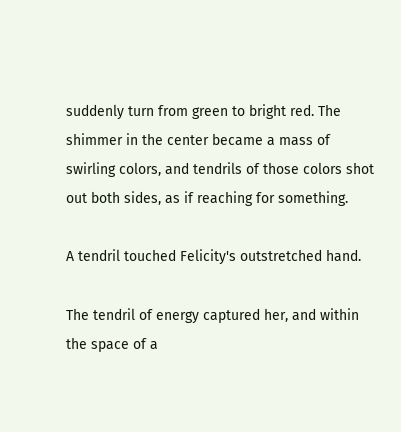suddenly turn from green to bright red. The shimmer in the center became a mass of swirling colors, and tendrils of those colors shot out both sides, as if reaching for something.

A tendril touched Felicity's outstretched hand.

The tendril of energy captured her, and within the space of a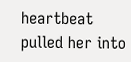heartbeat pulled her into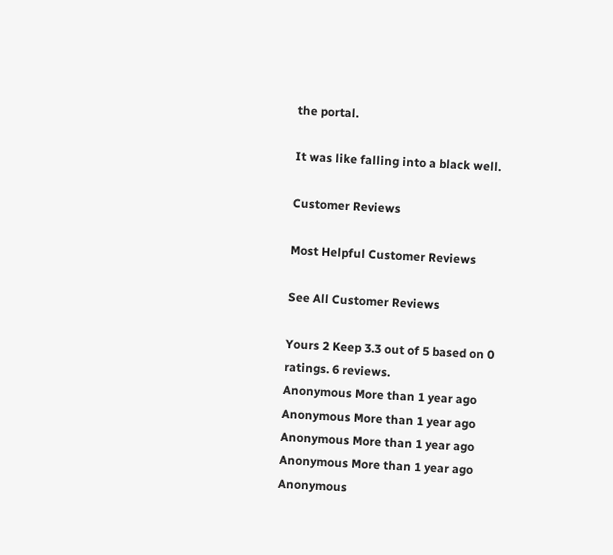the portal.

It was like falling into a black well.

Customer Reviews

Most Helpful Customer Reviews

See All Customer Reviews

Yours 2 Keep 3.3 out of 5 based on 0 ratings. 6 reviews.
Anonymous More than 1 year ago
Anonymous More than 1 year ago
Anonymous More than 1 year ago
Anonymous More than 1 year ago
Anonymous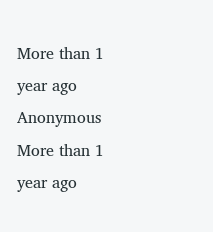More than 1 year ago
Anonymous More than 1 year ago